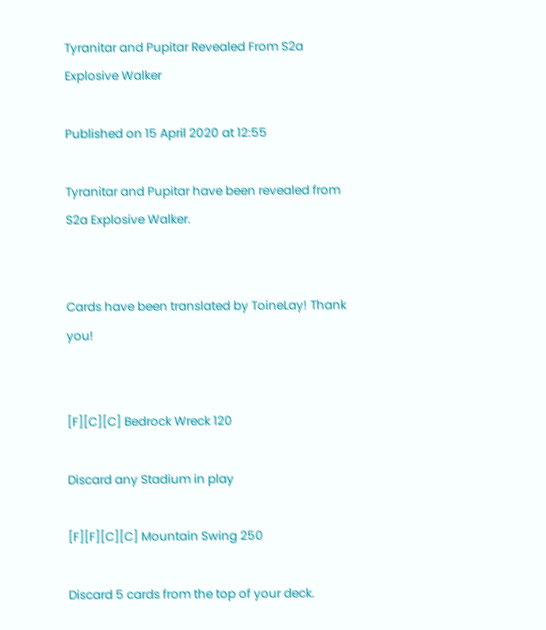Tyranitar and Pupitar Revealed From S2a Explosive Walker

Published on 15 April 2020 at 12:55

Tyranitar and Pupitar have been revealed from S2a Explosive Walker.


Cards have been translated by ToineLay! Thank you!


[F][C][C] Bedrock Wreck 120

Discard any Stadium in play

[F][F][C][C] Mountain Swing 250

Discard 5 cards from the top of your deck.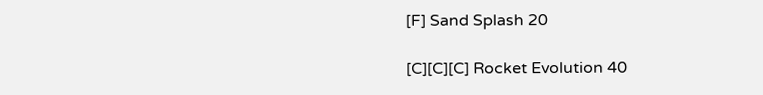[F] Sand Splash 20

[C][C][C] Rocket Evolution 40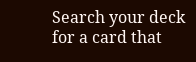Search your deck for a card that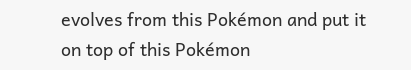evolves from this Pokémon and put it on top of this Pokémon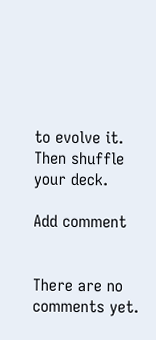to evolve it. Then shuffle your deck.

Add comment


There are no comments yet.